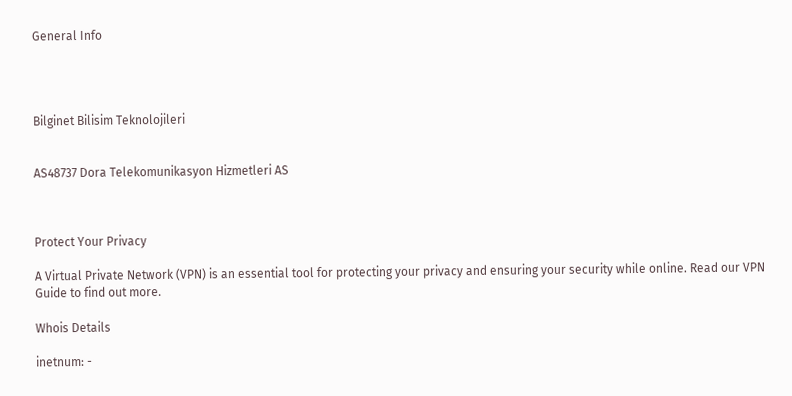General Info




Bilginet Bilisim Teknolojileri


AS48737 Dora Telekomunikasyon Hizmetleri AS



Protect Your Privacy

A Virtual Private Network (VPN) is an essential tool for protecting your privacy and ensuring your security while online. Read our VPN Guide to find out more.

Whois Details

inetnum: -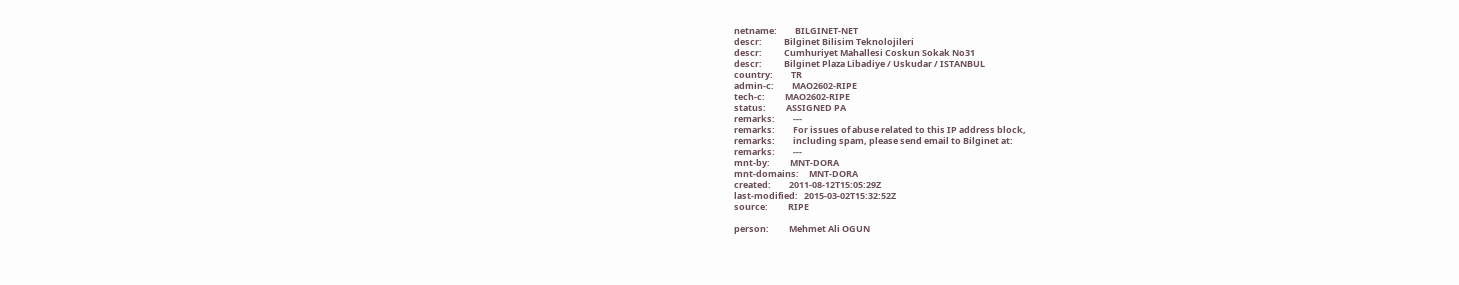netname:         BILGINET-NET
descr:           Bilginet Bilisim Teknolojileri
descr:           Cumhuriyet Mahallesi Coskun Sokak No31
descr:           Bilginet Plaza Libadiye / Uskudar / ISTANBUL
country:         TR
admin-c:         MAO2602-RIPE
tech-c:          MAO2602-RIPE
status:          ASSIGNED PA
remarks:         ---
remarks:         For issues of abuse related to this IP address block,
remarks:         including spam, please send email to Bilginet at:
remarks:         ---
mnt-by:          MNT-DORA
mnt-domains:     MNT-DORA
created:         2011-08-12T15:05:29Z
last-modified:   2015-03-02T15:32:52Z
source:          RIPE

person:          Mehmet Ali OGUN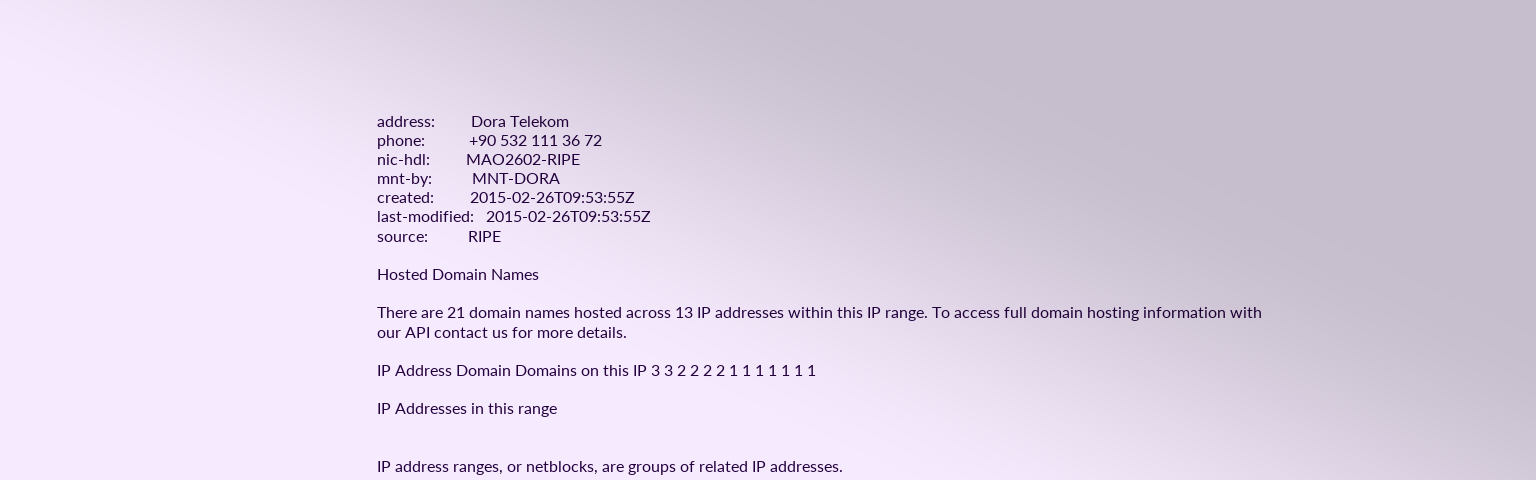address:         Dora Telekom
phone:           +90 532 111 36 72
nic-hdl:         MAO2602-RIPE
mnt-by:          MNT-DORA
created:         2015-02-26T09:53:55Z
last-modified:   2015-02-26T09:53:55Z
source:          RIPE

Hosted Domain Names

There are 21 domain names hosted across 13 IP addresses within this IP range. To access full domain hosting information with our API contact us for more details.

IP Address Domain Domains on this IP 3 3 2 2 2 2 1 1 1 1 1 1 1

IP Addresses in this range


IP address ranges, or netblocks, are groups of related IP addresses.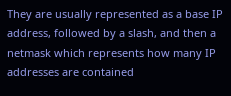They are usually represented as a base IP address, followed by a slash, and then a netmask which represents how many IP addresses are contained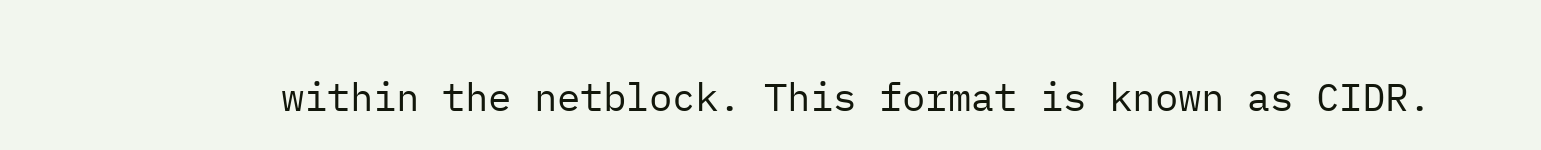within the netblock. This format is known as CIDR.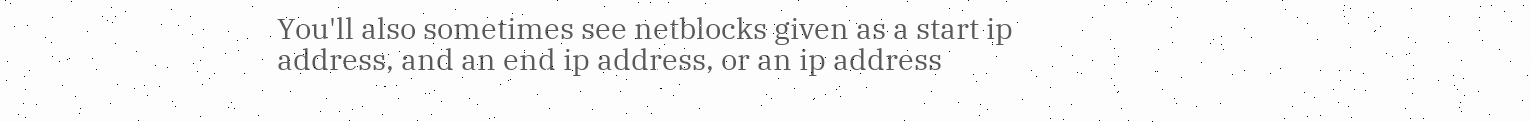You'll also sometimes see netblocks given as a start ip address, and an end ip address, or an ip address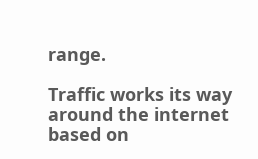range.

Traffic works its way around the internet based on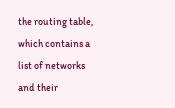the routing table, which contains a list of networks and their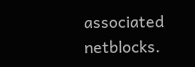associated netblocks.